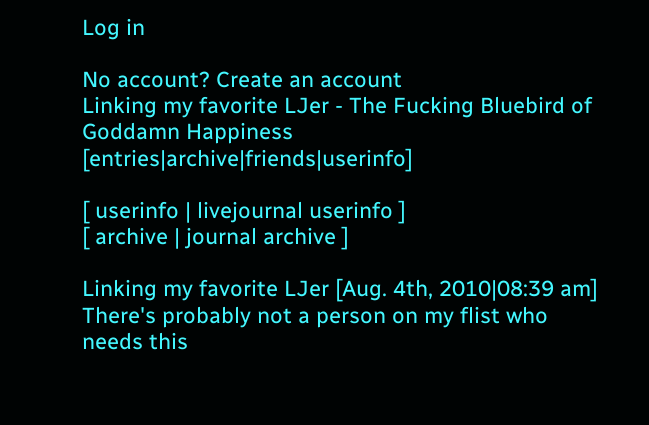Log in

No account? Create an account
Linking my favorite LJer - The Fucking Bluebird of Goddamn Happiness [entries|archive|friends|userinfo]

[ userinfo | livejournal userinfo ]
[ archive | journal archive ]

Linking my favorite LJer [Aug. 4th, 2010|08:39 am]
There's probably not a person on my flist who needs this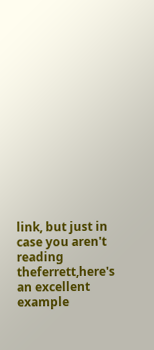link, but just in case you aren't reading theferrett,here's an excellent example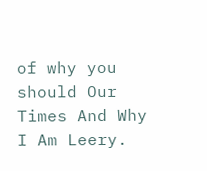of why you should Our Times And Why I Am Leery.